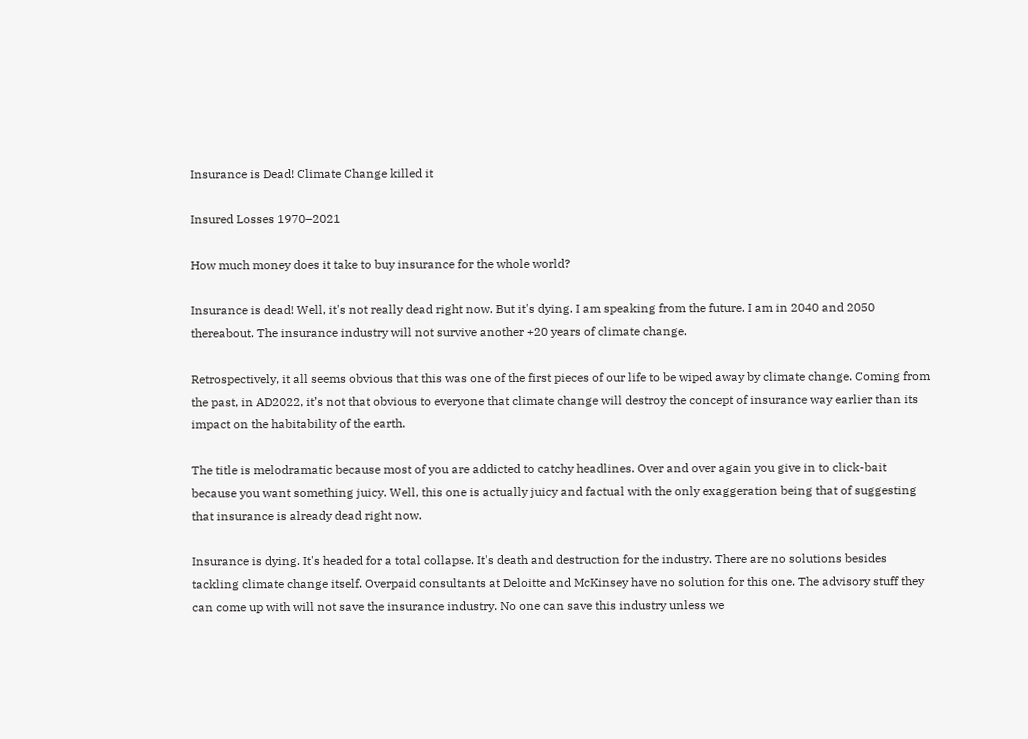Insurance is Dead! Climate Change killed it

Insured Losses 1970–2021

How much money does it take to buy insurance for the whole world?

Insurance is dead! Well, it's not really dead right now. But it's dying. I am speaking from the future. I am in 2040 and 2050 thereabout. The insurance industry will not survive another +20 years of climate change.

Retrospectively, it all seems obvious that this was one of the first pieces of our life to be wiped away by climate change. Coming from the past, in AD2022, it’s not that obvious to everyone that climate change will destroy the concept of insurance way earlier than its impact on the habitability of the earth.

The title is melodramatic because most of you are addicted to catchy headlines. Over and over again you give in to click-bait because you want something juicy. Well, this one is actually juicy and factual with the only exaggeration being that of suggesting that insurance is already dead right now.

Insurance is dying. It's headed for a total collapse. It's death and destruction for the industry. There are no solutions besides tackling climate change itself. Overpaid consultants at Deloitte and McKinsey have no solution for this one. The advisory stuff they can come up with will not save the insurance industry. No one can save this industry unless we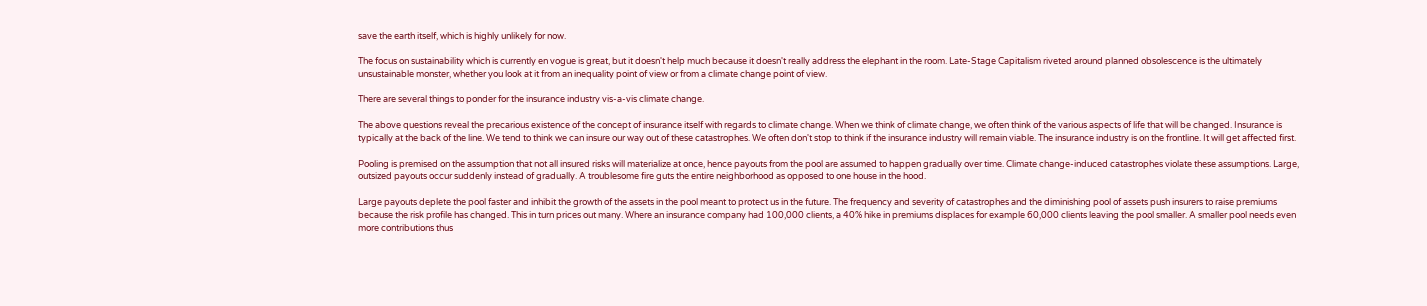save the earth itself, which is highly unlikely for now.

The focus on sustainability which is currently en vogue is great, but it doesn't help much because it doesn't really address the elephant in the room. Late-Stage Capitalism riveted around planned obsolescence is the ultimately unsustainable monster, whether you look at it from an inequality point of view or from a climate change point of view.

There are several things to ponder for the insurance industry vis-a-vis climate change.

The above questions reveal the precarious existence of the concept of insurance itself with regards to climate change. When we think of climate change, we often think of the various aspects of life that will be changed. Insurance is typically at the back of the line. We tend to think we can insure our way out of these catastrophes. We often don't stop to think if the insurance industry will remain viable. The insurance industry is on the frontline. It will get affected first.

Pooling is premised on the assumption that not all insured risks will materialize at once, hence payouts from the pool are assumed to happen gradually over time. Climate change-induced catastrophes violate these assumptions. Large, outsized payouts occur suddenly instead of gradually. A troublesome fire guts the entire neighborhood as opposed to one house in the hood.

Large payouts deplete the pool faster and inhibit the growth of the assets in the pool meant to protect us in the future. The frequency and severity of catastrophes and the diminishing pool of assets push insurers to raise premiums because the risk profile has changed. This in turn prices out many. Where an insurance company had 100,000 clients, a 40% hike in premiums displaces for example 60,000 clients leaving the pool smaller. A smaller pool needs even more contributions thus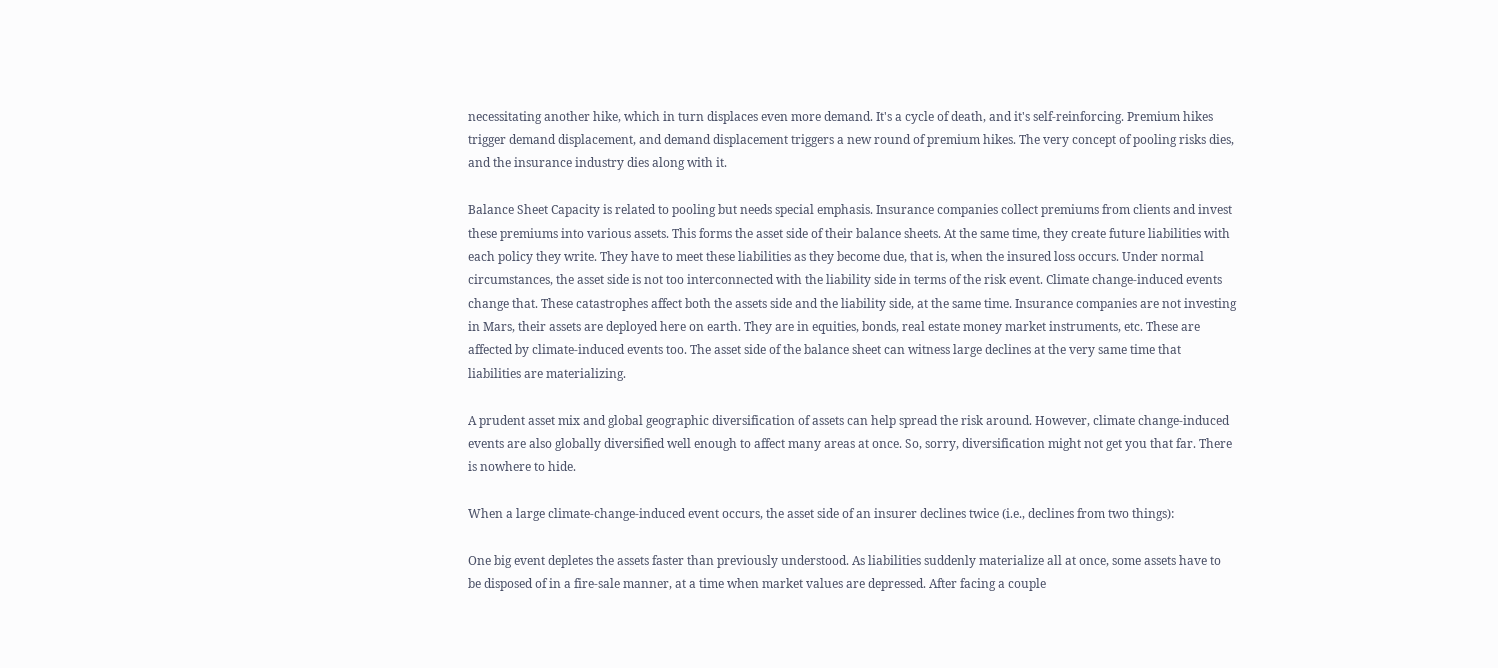necessitating another hike, which in turn displaces even more demand. It's a cycle of death, and it's self-reinforcing. Premium hikes trigger demand displacement, and demand displacement triggers a new round of premium hikes. The very concept of pooling risks dies, and the insurance industry dies along with it.

Balance Sheet Capacity is related to pooling but needs special emphasis. Insurance companies collect premiums from clients and invest these premiums into various assets. This forms the asset side of their balance sheets. At the same time, they create future liabilities with each policy they write. They have to meet these liabilities as they become due, that is, when the insured loss occurs. Under normal circumstances, the asset side is not too interconnected with the liability side in terms of the risk event. Climate change-induced events change that. These catastrophes affect both the assets side and the liability side, at the same time. Insurance companies are not investing in Mars, their assets are deployed here on earth. They are in equities, bonds, real estate money market instruments, etc. These are affected by climate-induced events too. The asset side of the balance sheet can witness large declines at the very same time that liabilities are materializing.

A prudent asset mix and global geographic diversification of assets can help spread the risk around. However, climate change-induced events are also globally diversified well enough to affect many areas at once. So, sorry, diversification might not get you that far. There is nowhere to hide.

When a large climate-change-induced event occurs, the asset side of an insurer declines twice (i.e., declines from two things):

One big event depletes the assets faster than previously understood. As liabilities suddenly materialize all at once, some assets have to be disposed of in a fire-sale manner, at a time when market values are depressed. After facing a couple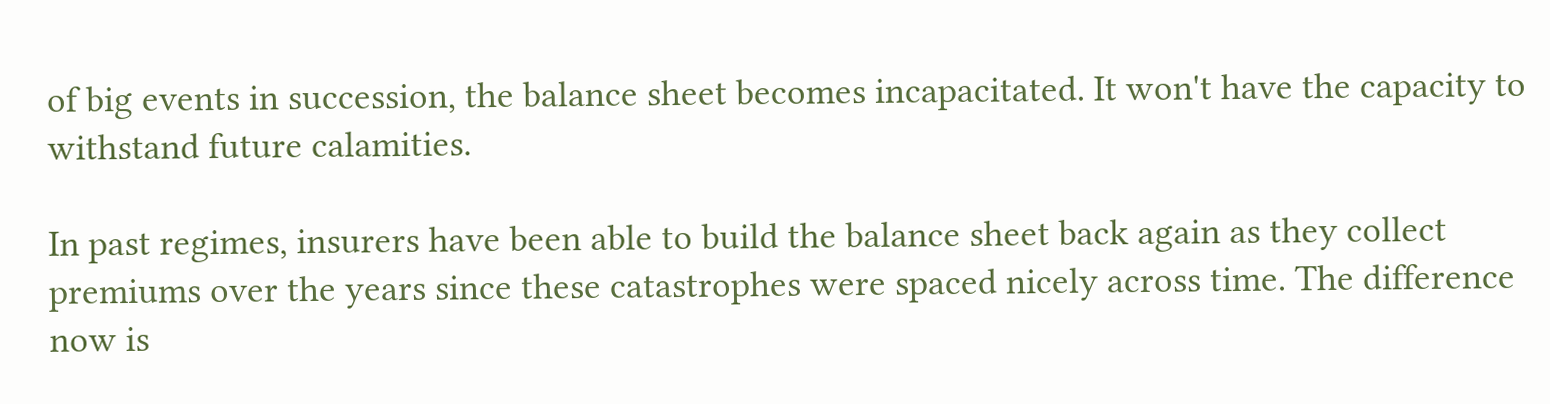of big events in succession, the balance sheet becomes incapacitated. It won't have the capacity to withstand future calamities.

In past regimes, insurers have been able to build the balance sheet back again as they collect premiums over the years since these catastrophes were spaced nicely across time. The difference now is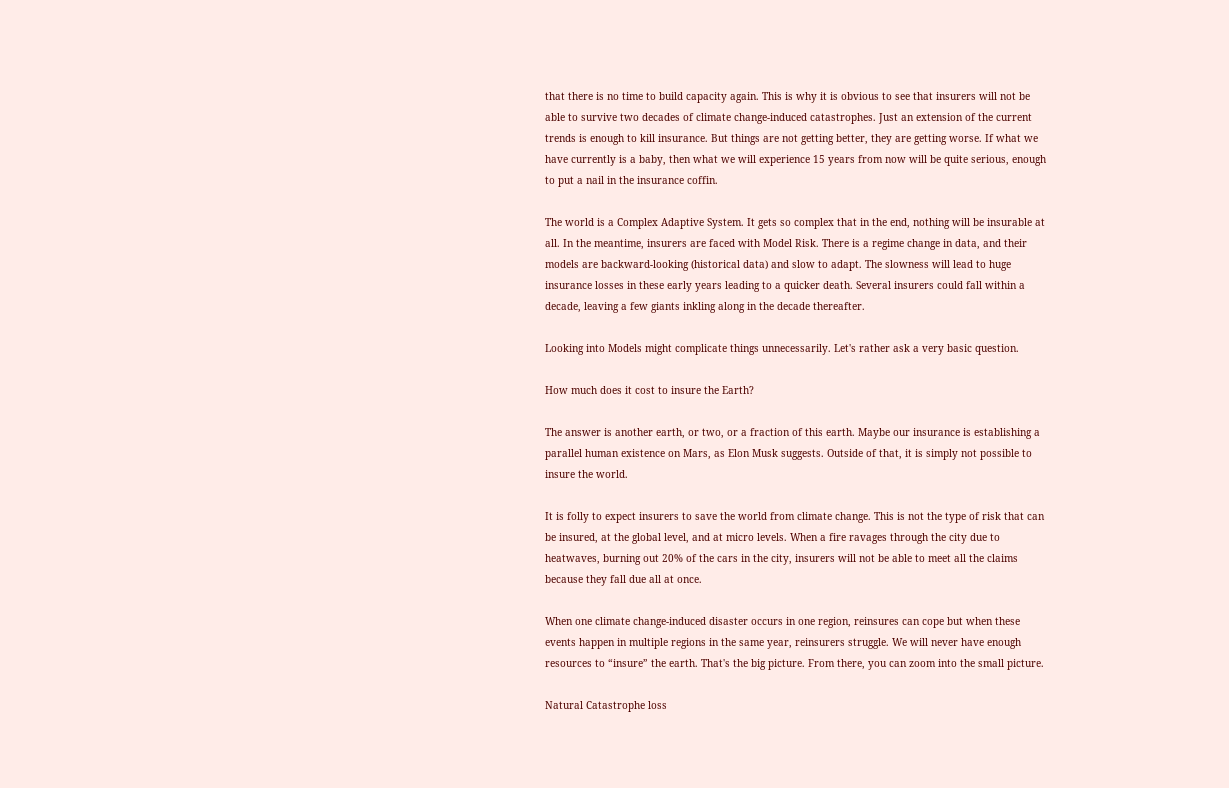that there is no time to build capacity again. This is why it is obvious to see that insurers will not be able to survive two decades of climate change-induced catastrophes. Just an extension of the current trends is enough to kill insurance. But things are not getting better, they are getting worse. If what we have currently is a baby, then what we will experience 15 years from now will be quite serious, enough to put a nail in the insurance coffin.

The world is a Complex Adaptive System. It gets so complex that in the end, nothing will be insurable at all. In the meantime, insurers are faced with Model Risk. There is a regime change in data, and their models are backward-looking (historical data) and slow to adapt. The slowness will lead to huge insurance losses in these early years leading to a quicker death. Several insurers could fall within a decade, leaving a few giants inkling along in the decade thereafter.

Looking into Models might complicate things unnecessarily. Let's rather ask a very basic question.

How much does it cost to insure the Earth?

The answer is another earth, or two, or a fraction of this earth. Maybe our insurance is establishing a parallel human existence on Mars, as Elon Musk suggests. Outside of that, it is simply not possible to insure the world.

It is folly to expect insurers to save the world from climate change. This is not the type of risk that can be insured, at the global level, and at micro levels. When a fire ravages through the city due to heatwaves, burning out 20% of the cars in the city, insurers will not be able to meet all the claims because they fall due all at once.

When one climate change-induced disaster occurs in one region, reinsures can cope but when these events happen in multiple regions in the same year, reinsurers struggle. We will never have enough resources to “insure” the earth. That's the big picture. From there, you can zoom into the small picture.

Natural Catastrophe loss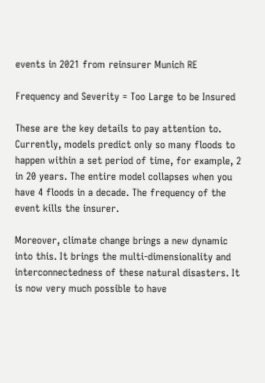events in 2021 from reinsurer Munich RE

Frequency and Severity = Too Large to be Insured

These are the key details to pay attention to. Currently, models predict only so many floods to happen within a set period of time, for example, 2 in 20 years. The entire model collapses when you have 4 floods in a decade. The frequency of the event kills the insurer.

Moreover, climate change brings a new dynamic into this. It brings the multi-dimensionality and interconnectedness of these natural disasters. It is now very much possible to have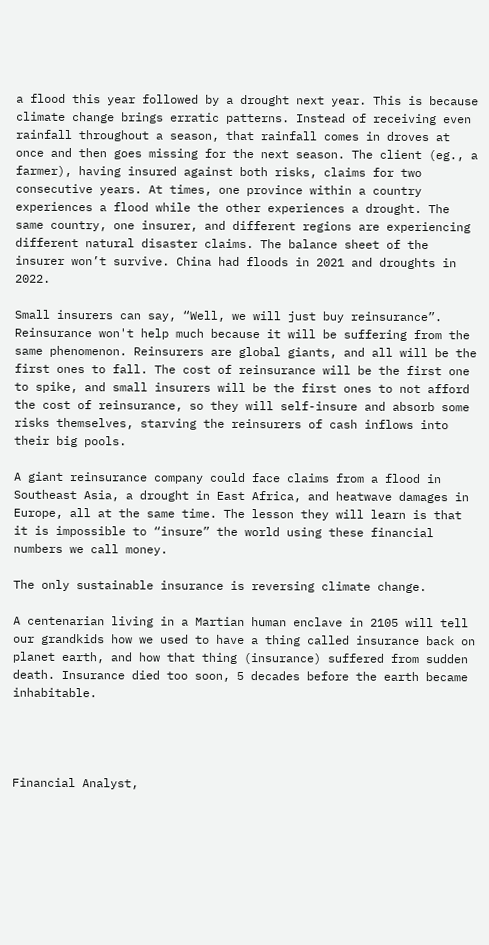a flood this year followed by a drought next year. This is because climate change brings erratic patterns. Instead of receiving even rainfall throughout a season, that rainfall comes in droves at once and then goes missing for the next season. The client (eg., a farmer), having insured against both risks, claims for two consecutive years. At times, one province within a country experiences a flood while the other experiences a drought. The same country, one insurer, and different regions are experiencing different natural disaster claims. The balance sheet of the insurer won’t survive. China had floods in 2021 and droughts in 2022.

Small insurers can say, “Well, we will just buy reinsurance”. Reinsurance won't help much because it will be suffering from the same phenomenon. Reinsurers are global giants, and all will be the first ones to fall. The cost of reinsurance will be the first one to spike, and small insurers will be the first ones to not afford the cost of reinsurance, so they will self-insure and absorb some risks themselves, starving the reinsurers of cash inflows into their big pools.

A giant reinsurance company could face claims from a flood in Southeast Asia, a drought in East Africa, and heatwave damages in Europe, all at the same time. The lesson they will learn is that it is impossible to “insure” the world using these financial numbers we call money.

The only sustainable insurance is reversing climate change.

A centenarian living in a Martian human enclave in 2105 will tell our grandkids how we used to have a thing called insurance back on planet earth, and how that thing (insurance) suffered from sudden death. Insurance died too soon, 5 decades before the earth became inhabitable.




Financial Analyst,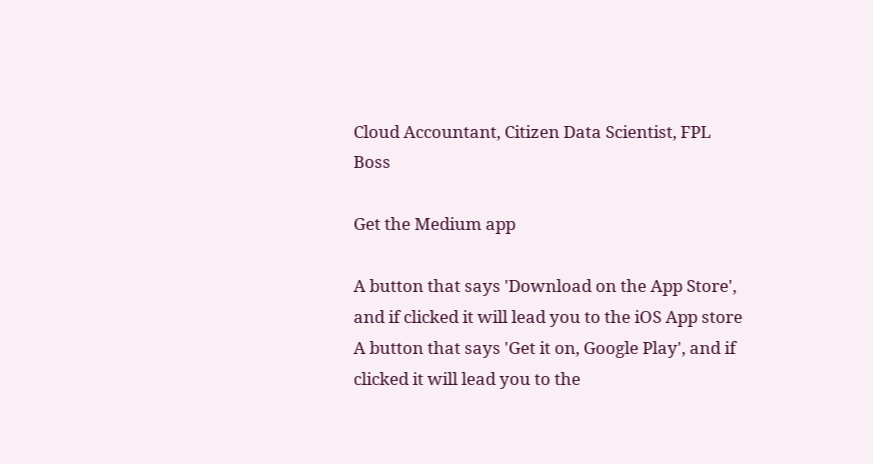Cloud Accountant, Citizen Data Scientist, FPL Boss

Get the Medium app

A button that says 'Download on the App Store', and if clicked it will lead you to the iOS App store
A button that says 'Get it on, Google Play', and if clicked it will lead you to the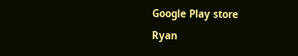Google Play store
Ryan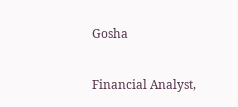Gosha

Financial Analyst,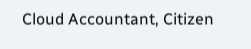Cloud Accountant, Citizen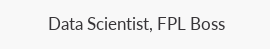Data Scientist, FPL Boss